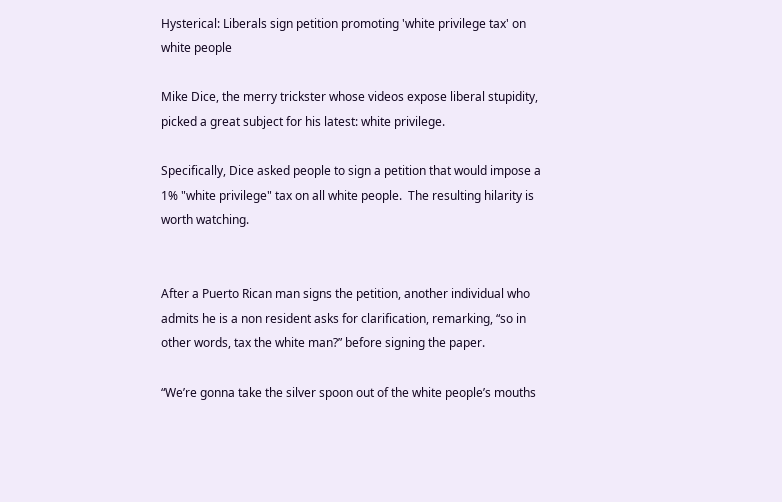Hysterical: Liberals sign petition promoting 'white privilege tax' on white people

Mike Dice, the merry trickster whose videos expose liberal stupidity, picked a great subject for his latest: white privilege.

Specifically, Dice asked people to sign a petition that would impose a 1% "white privilege" tax on all white people.  The resulting hilarity is worth watching.


After a Puerto Rican man signs the petition, another individual who admits he is a non resident asks for clarification, remarking, “so in other words, tax the white man?” before signing the paper.

“We’re gonna take the silver spoon out of the white people’s mouths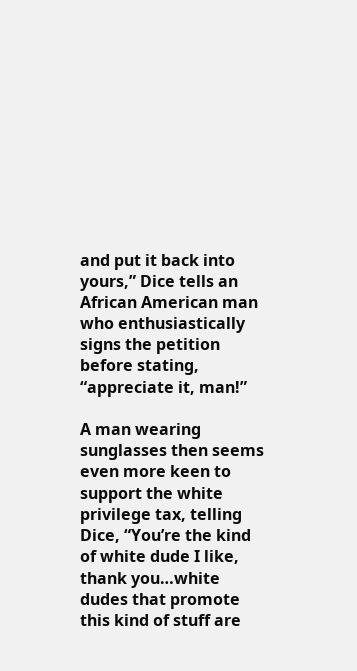and put it back into yours,” Dice tells an African American man who enthusiastically signs the petition before stating, “appreciate it, man!”

A man wearing sunglasses then seems even more keen to support the white privilege tax, telling Dice, “You’re the kind of white dude I like, thank you…white dudes that promote this kind of stuff are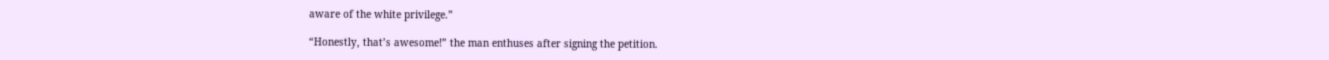aware of the white privilege.”

“Honestly, that’s awesome!” the man enthuses after signing the petition.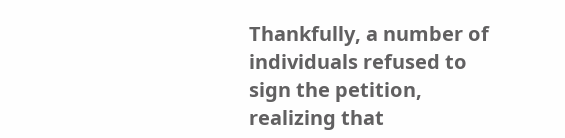Thankfully, a number of individuals refused to sign the petition, realizing that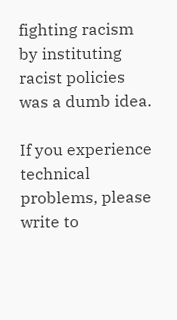fighting racism by instituting racist policies was a dumb idea.

If you experience technical problems, please write to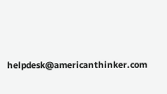helpdesk@americanthinker.com